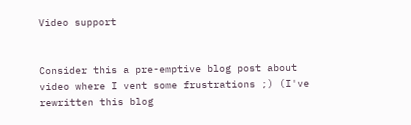Video support


Consider this a pre-emptive blog post about video where I vent some frustrations ;) (I've rewritten this blog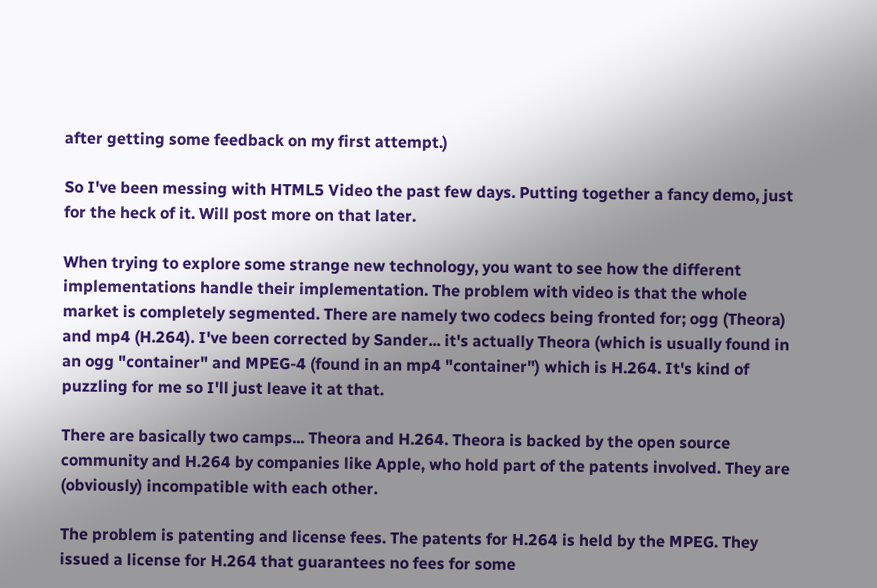after getting some feedback on my first attempt.)

So I've been messing with HTML5 Video the past few days. Putting together a fancy demo, just for the heck of it. Will post more on that later.

When trying to explore some strange new technology, you want to see how the different implementations handle their implementation. The problem with video is that the whole market is completely segmented. There are namely two codecs being fronted for; ogg (Theora) and mp4 (H.264). I've been corrected by Sander... it's actually Theora (which is usually found in an ogg "container" and MPEG-4 (found in an mp4 "container") which is H.264. It's kind of puzzling for me so I'll just leave it at that.

There are basically two camps... Theora and H.264. Theora is backed by the open source community and H.264 by companies like Apple, who hold part of the patents involved. They are (obviously) incompatible with each other.

The problem is patenting and license fees. The patents for H.264 is held by the MPEG. They issued a license for H.264 that guarantees no fees for some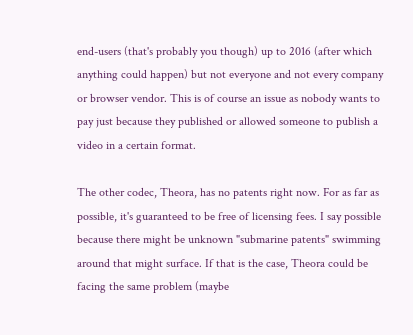end-users (that's probably you though) up to 2016 (after which anything could happen) but not everyone and not every company or browser vendor. This is of course an issue as nobody wants to pay just because they published or allowed someone to publish a video in a certain format.

The other codec, Theora, has no patents right now. For as far as possible, it's guaranteed to be free of licensing fees. I say possible because there might be unknown "submarine patents" swimming around that might surface. If that is the case, Theora could be facing the same problem (maybe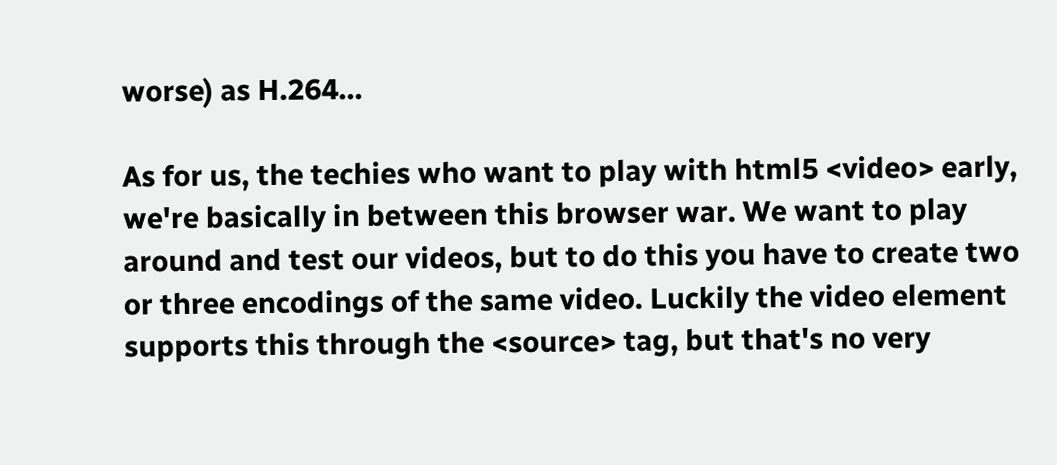worse) as H.264...

As for us, the techies who want to play with html5 <video> early, we're basically in between this browser war. We want to play around and test our videos, but to do this you have to create two or three encodings of the same video. Luckily the video element supports this through the <source> tag, but that's no very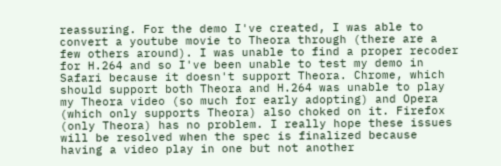reassuring. For the demo I've created, I was able to convert a youtube movie to Theora through (there are a few others around). I was unable to find a proper recoder for H.264 and so I've been unable to test my demo in Safari because it doesn't support Theora. Chrome, which should support both Theora and H.264 was unable to play my Theora video (so much for early adopting) and Opera (which only supports Theora) also choked on it. Firefox (only Theora) has no problem. I really hope these issues will be resolved when the spec is finalized because having a video play in one but not another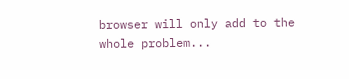browser will only add to the whole problem...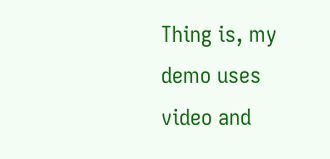Thing is, my demo uses video and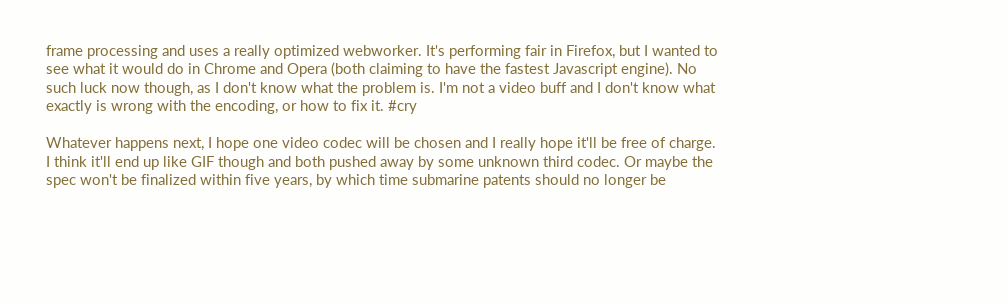frame processing and uses a really optimized webworker. It's performing fair in Firefox, but I wanted to see what it would do in Chrome and Opera (both claiming to have the fastest Javascript engine). No such luck now though, as I don't know what the problem is. I'm not a video buff and I don't know what exactly is wrong with the encoding, or how to fix it. #cry

Whatever happens next, I hope one video codec will be chosen and I really hope it'll be free of charge. I think it'll end up like GIF though and both pushed away by some unknown third codec. Or maybe the spec won't be finalized within five years, by which time submarine patents should no longer be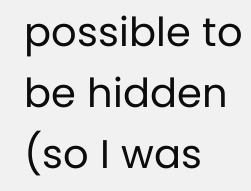possible to be hidden (so I was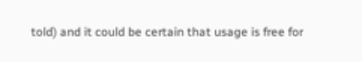told) and it could be certain that usage is free for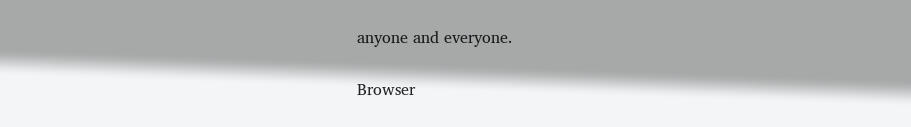anyone and everyone.

Browser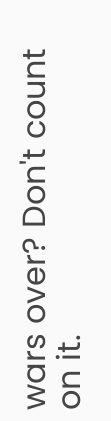wars over? Don't count on it.